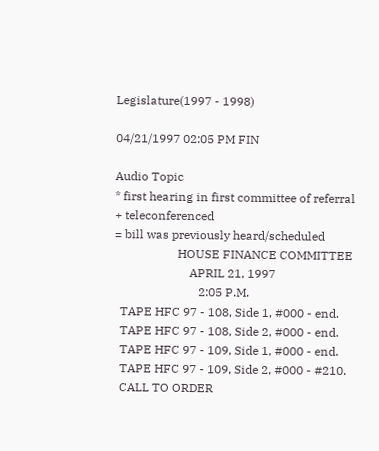Legislature(1997 - 1998)

04/21/1997 02:05 PM FIN

Audio Topic
* first hearing in first committee of referral
+ teleconferenced
= bill was previously heard/scheduled
                     HOUSE FINANCE COMMITTEE
                         APRIL 21, 1997
                            2:05 P.M.
  TAPE HFC 97 - 108, Side 1, #000 - end.
  TAPE HFC 97 - 108, Side 2, #000 - end.
  TAPE HFC 97 - 109, Side 1, #000 - end.
  TAPE HFC 97 - 109, Side 2, #000 - #210.
  CALL TO ORDER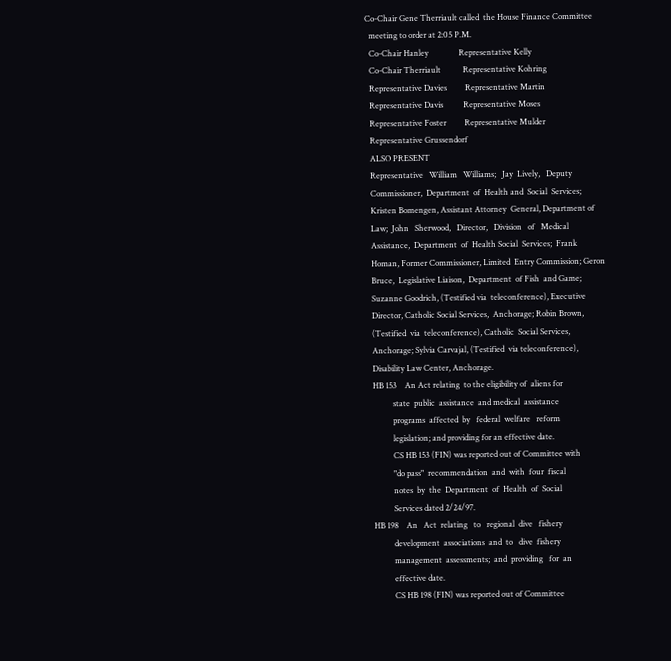Co-Chair Gene Therriault called  the House Finance Committee
  meeting to order at 2:05 P.M.
  Co-Chair Hanley               Representative Kelly
  Co-Chair Therriault           Representative Kohring
  Representative Davies         Representative Martin
  Representative Davis          Representative Moses
  Representative Foster         Representative Mulder
  Representative Grussendorf
  ALSO PRESENT
  Representative   William   Williams;   Jay  Lively,   Deputy
  Commissioner,  Department  of  Health and  Social  Services;
  Kristen Bomengen, Assistant Attorney  General, Department of
  Law;  John   Sherwood,   Director,   Division   of   Medical
  Assistance,  Department  of  Health Social  Services;  Frank
  Homan, Former Commissioner, Limited  Entry Commission; Geron
  Bruce,  Legislative Liaison,  Department  of Fish  and Game;
  Suzanne Goodrich, (Testified via  teleconference), Executive
  Director, Catholic Social Services,  Anchorage; Robin Brown,
  (Testified  via  teleconference), Catholic  Social Services,
  Anchorage; Sylvia Carvajal, (Testified  via teleconference),
  Disability Law Center, Anchorage.
  HB 153    An Act relating  to the eligibility of  aliens for
            state  public  assistance  and medical  assistance
            programs  affected  by   federal  welfare   reform
            legislation; and providing for an effective date.
            CS HB 153 (FIN) was reported out of Committee with
            "do pass"  recommendation  and  with  four  fiscal
            notes  by  the  Department  of  Health  of  Social
            Services dated 2/24/97.
  HB 198    An   Act  relating   to   regional  dive   fishery
            development  associations  and  to   dive  fishery
            management  assessments;  and  providing   for  an
            effective date.
            CS HB 198 (FIN) was reported out of Committee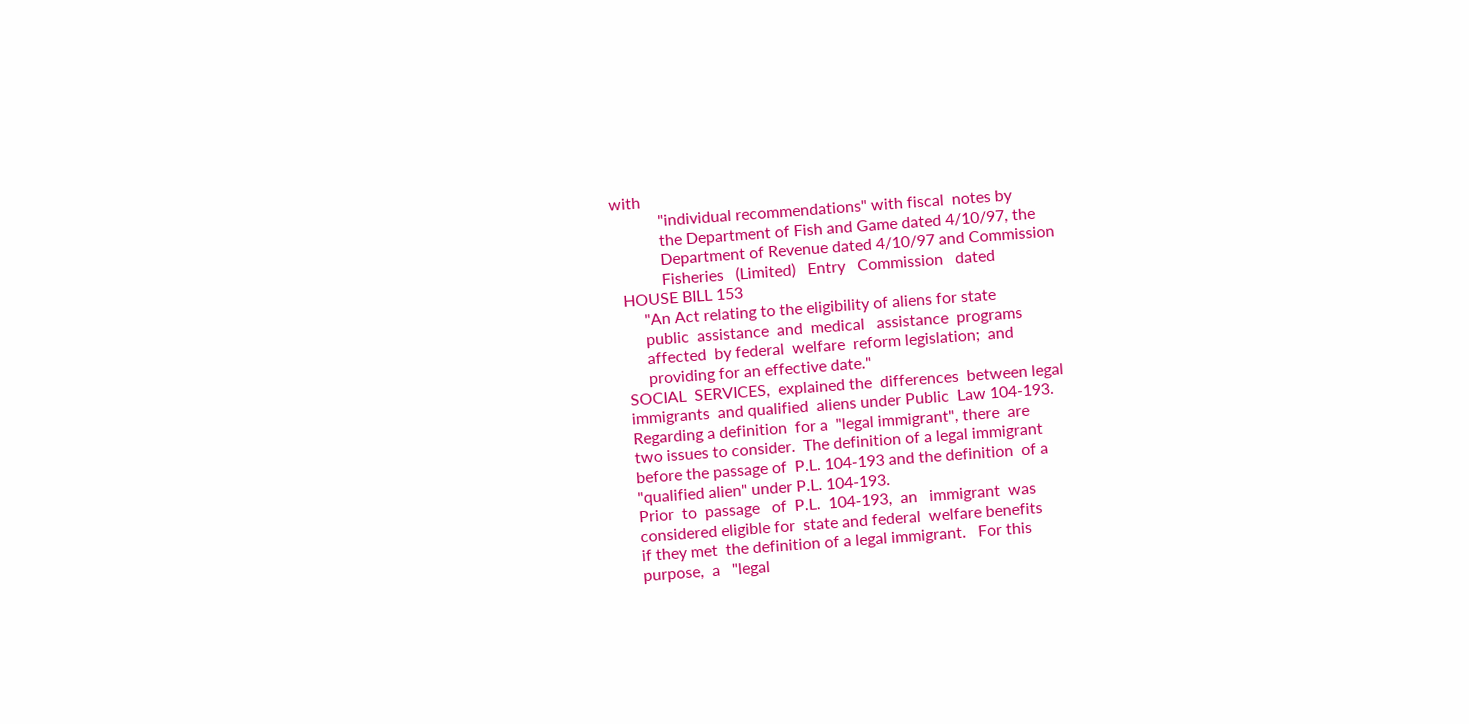with
            "individual recommendations" with fiscal  notes by
            the Department of Fish and Game dated 4/10/97, the
            Department of Revenue dated 4/10/97 and Commission
            Fisheries   (Limited)   Entry   Commission   dated
  HOUSE BILL 153
       "An Act relating to the eligibility of aliens for state
       public  assistance  and  medical   assistance  programs
       affected  by federal  welfare  reform legislation;  and
       providing for an effective date."
  SOCIAL  SERVICES,  explained the  differences  between legal
  immigrants  and qualified  aliens under Public  Law 104-193.
  Regarding a definition  for a  "legal immigrant", there  are
  two issues to consider.  The definition of a legal immigrant
  before the passage of  P.L. 104-193 and the definition  of a
  "qualified alien" under P.L. 104-193.
  Prior  to  passage   of  P.L.  104-193,  an   immigrant  was
  considered eligible for  state and federal  welfare benefits
  if they met  the definition of a legal immigrant.   For this
  purpose,  a   "legal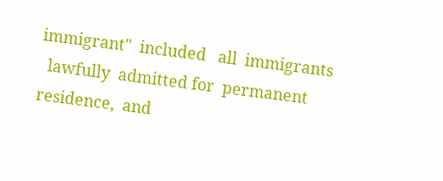immigrant"  included   all  immigrants
  lawfully  admitted for  permanent residence,  and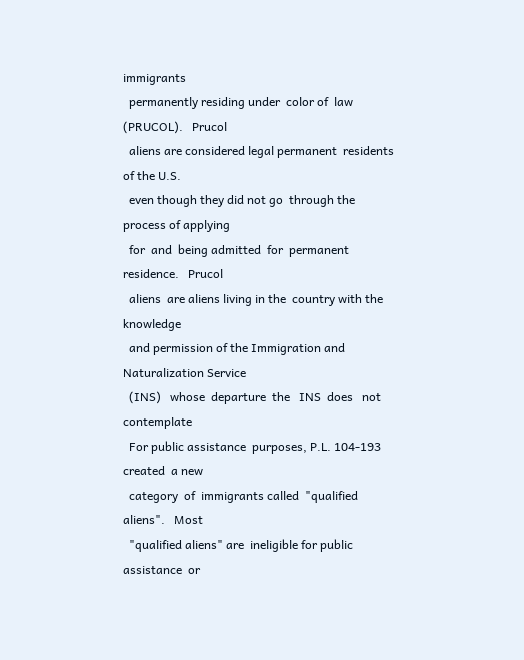immigrants
  permanently residing under  color of  law (PRUCOL).   Prucol
  aliens are considered legal permanent  residents of the U.S.
  even though they did not go  through the process of applying
  for  and  being admitted  for  permanent residence.   Prucol
  aliens  are aliens living in the  country with the knowledge
  and permission of the Immigration and Naturalization Service
  (INS)   whose  departure  the   INS  does   not  contemplate
  For public assistance  purposes, P.L. 104-193 created  a new
  category  of  immigrants called  "qualified  aliens".   Most
  "qualified aliens" are  ineligible for public assistance  or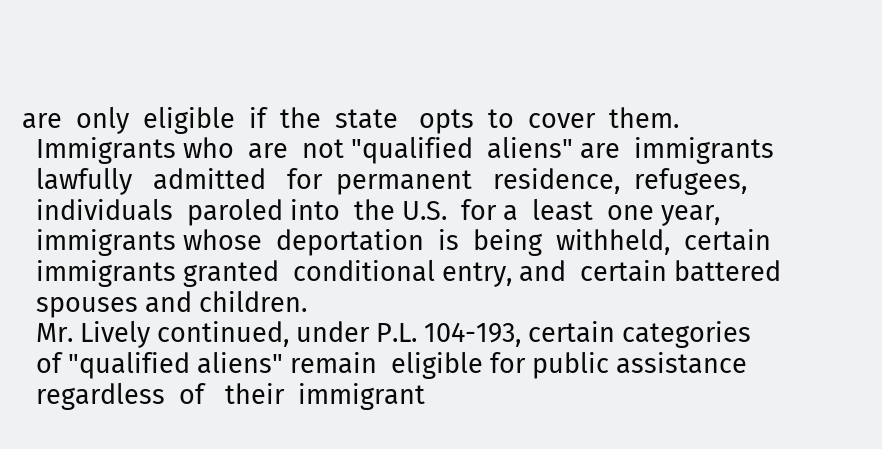are  only  eligible  if  the  state   opts  to  cover  them.
  Immigrants who  are  not "qualified  aliens" are  immigrants
  lawfully   admitted   for  permanent   residence,  refugees,
  individuals  paroled into  the U.S.  for a  least  one year,
  immigrants whose  deportation  is  being  withheld,  certain
  immigrants granted  conditional entry, and  certain battered
  spouses and children.
  Mr. Lively continued, under P.L. 104-193, certain categories
  of "qualified aliens" remain  eligible for public assistance
  regardless  of   their  immigrant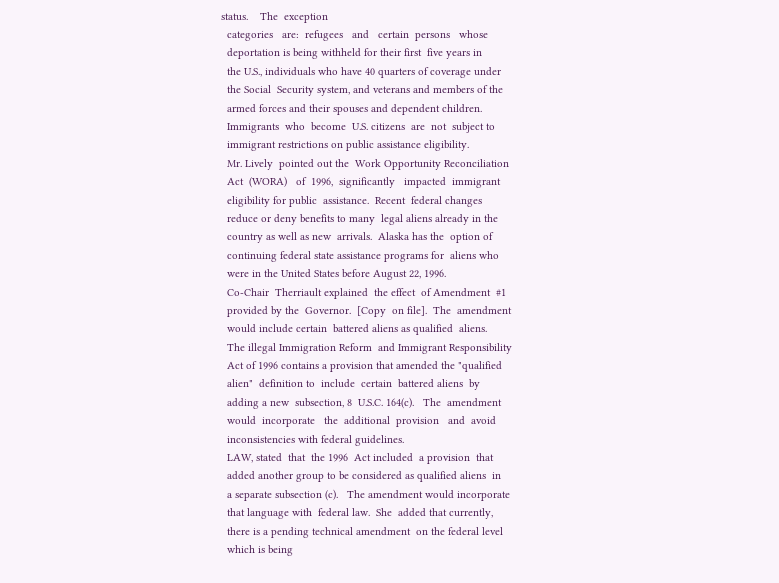status.    The  exception
  categories   are:  refugees   and   certain  persons   whose
  deportation is being withheld for their first  five years in
  the U.S., individuals who have 40 quarters of coverage under
  the Social  Security system, and veterans and members of the
  armed forces and their spouses and dependent children.
  Immigrants  who  become  U.S. citizens  are  not  subject to
  immigrant restrictions on public assistance eligibility.
  Mr. Lively  pointed out the  Work Opportunity Reconciliation
  Act  (WORA)   of  1996,  significantly   impacted  immigrant
  eligibility for public  assistance.  Recent  federal changes
  reduce or deny benefits to many  legal aliens already in the
  country as well as new  arrivals.  Alaska has the  option of
  continuing federal state assistance programs for  aliens who
  were in the United States before August 22, 1996.
  Co-Chair  Therriault explained  the effect  of Amendment  #1
  provided by the  Governor.  [Copy  on file].  The  amendment
  would include certain  battered aliens as qualified  aliens.
  The illegal Immigration Reform  and Immigrant Responsibility
  Act of 1996 contains a provision that amended the "qualified
  alien"  definition to  include  certain  battered aliens  by
  adding a new  subsection, 8  U.S.C. 164(c).   The  amendment
  would  incorporate   the  additional  provision   and  avoid
  inconsistencies with federal guidelines.
  LAW, stated  that  the 1996  Act included  a provision  that
  added another group to be considered as qualified aliens  in
  a separate subsection (c).   The amendment would incorporate
  that language with  federal law.  She  added that currently,
  there is a pending technical amendment  on the federal level
  which is being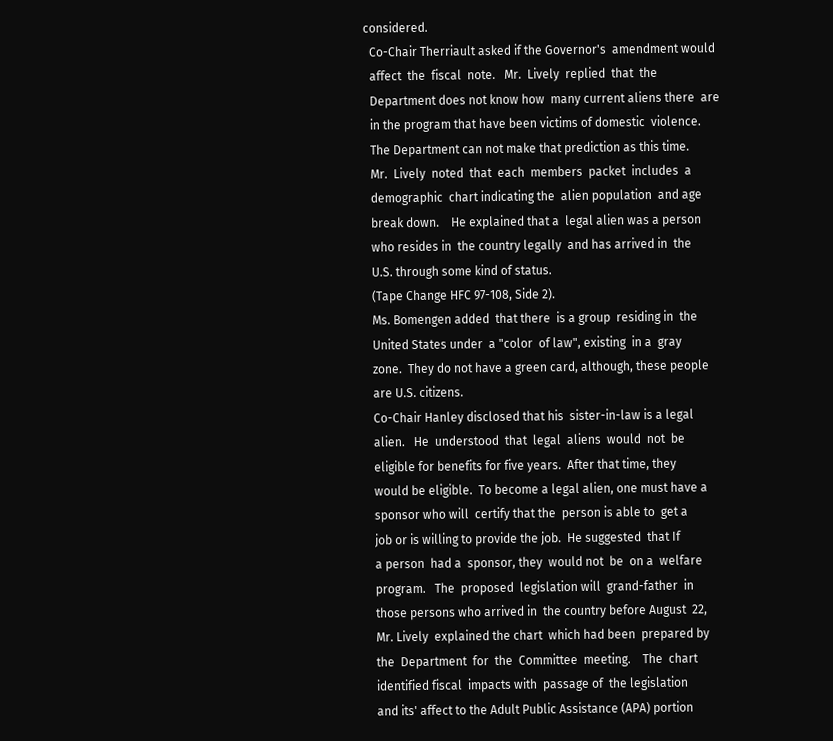considered.
  Co-Chair Therriault asked if the Governor's  amendment would
  affect  the  fiscal  note.   Mr.  Lively  replied  that  the
  Department does not know how  many current aliens there  are
  in the program that have been victims of domestic  violence.
  The Department can not make that prediction as this time.
  Mr.  Lively  noted  that  each  members  packet  includes  a
  demographic  chart indicating the  alien population  and age
  break down.    He explained that a  legal alien was a person
  who resides in  the country legally  and has arrived in  the
  U.S. through some kind of status.
  (Tape Change HFC 97-108, Side 2).
  Ms. Bomengen added  that there  is a group  residing in  the
  United States under  a "color  of law", existing  in a  gray
  zone.  They do not have a green card, although, these people
  are U.S. citizens.
  Co-Chair Hanley disclosed that his  sister-in-law is a legal
  alien.   He  understood  that  legal  aliens  would  not  be
  eligible for benefits for five years.  After that time, they
  would be eligible.  To become a legal alien, one must have a
  sponsor who will  certify that the  person is able to  get a
  job or is willing to provide the job.  He suggested  that If
  a person  had a  sponsor, they  would not  be  on a  welfare
  program.   The  proposed  legislation will  grand-father  in
  those persons who arrived in  the country before August  22,
  Mr. Lively  explained the chart  which had been  prepared by
  the  Department  for  the  Committee  meeting.    The  chart
  identified fiscal  impacts with  passage of  the legislation
  and its' affect to the Adult Public Assistance (APA) portion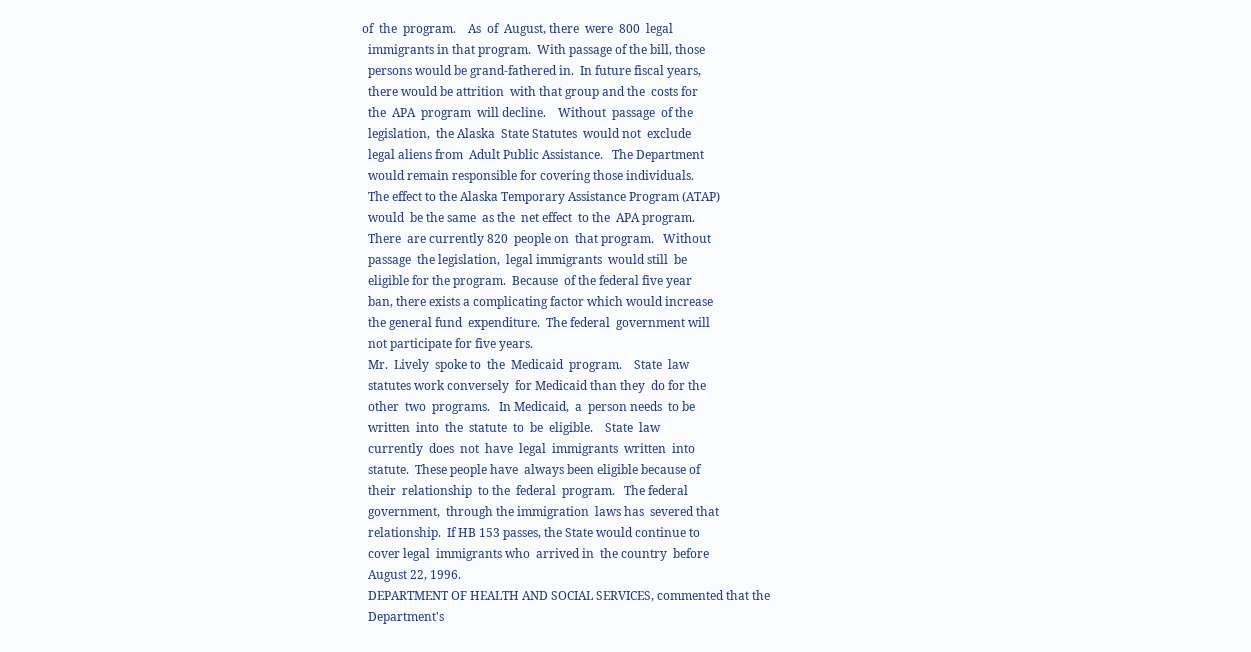of  the  program.    As  of  August, there  were  800  legal
  immigrants in that program.  With passage of the bill, those
  persons would be grand-fathered in.  In future fiscal years,
  there would be attrition  with that group and the  costs for
  the  APA  program  will decline.    Without  passage  of the
  legislation,  the Alaska  State Statutes  would not  exclude
  legal aliens from  Adult Public Assistance.   The Department
  would remain responsible for covering those individuals.
  The effect to the Alaska Temporary Assistance Program (ATAP)
  would  be the same  as the  net effect  to the  APA program.
  There  are currently 820  people on  that program.   Without
  passage  the legislation,  legal immigrants  would still  be
  eligible for the program.  Because  of the federal five year
  ban, there exists a complicating factor which would increase
  the general fund  expenditure.  The federal  government will
  not participate for five years.
  Mr.  Lively  spoke to  the  Medicaid  program.    State  law
  statutes work conversely  for Medicaid than they  do for the
  other  two  programs.   In Medicaid,  a  person needs  to be
  written  into  the  statute  to  be  eligible.    State  law
  currently  does  not  have  legal  immigrants  written  into
  statute.  These people have  always been eligible because of
  their  relationship  to the  federal  program.   The federal
  government,  through the immigration  laws has  severed that
  relationship.  If HB 153 passes, the State would continue to
  cover legal  immigrants who  arrived in  the country  before
  August 22, 1996.
  DEPARTMENT OF HEALTH AND SOCIAL SERVICES, commented that the
  Department's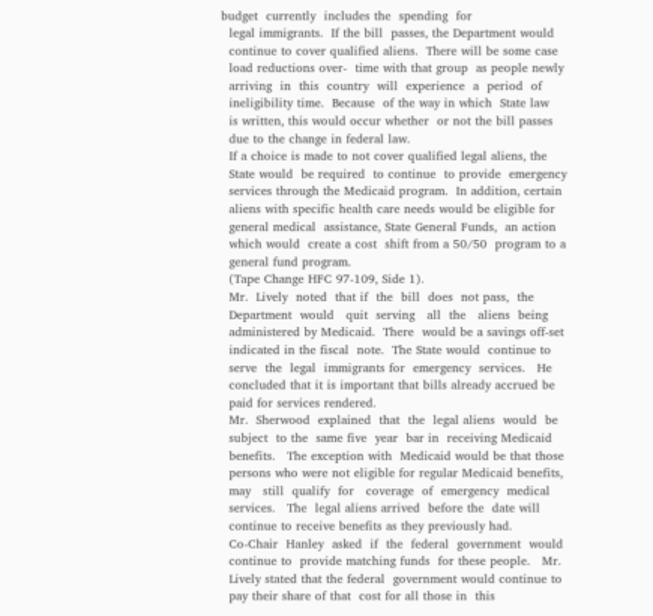budget  currently  includes the  spending  for
  legal immigrants.  If the bill  passes, the Department would
  continue to cover qualified aliens.  There will be some case
  load reductions over-  time with that group  as people newly
  arriving  in  this  country  will  experience  a  period  of
  ineligibility time.  Because  of the way in which  State law
  is written, this would occur whether  or not the bill passes
  due to the change in federal law.
  If a choice is made to not cover qualified legal aliens, the
  State would  be required  to continue  to provide  emergency
  services through the Medicaid program.  In addition, certain
  aliens with specific health care needs would be eligible for
  general medical  assistance, State General Funds,  an action
  which would  create a cost  shift from a 50/50  program to a
  general fund program.
  (Tape Change HFC 97-109, Side 1).
  Mr.  Lively  noted  that if  the  bill  does  not pass,  the
  Department  would   quit  serving   all  the   aliens  being
  administered by Medicaid.  There  would be a savings off-set
  indicated in the fiscal  note.  The State would  continue to
  serve  the  legal  immigrants for  emergency  services.   He
  concluded that it is important that bills already accrued be
  paid for services rendered.
  Mr.  Sherwood  explained  that  the  legal aliens  would  be
  subject  to the  same five  year  bar in  receiving Medicaid
  benefits.   The exception with  Medicaid would be that those
  persons who were not eligible for regular Medicaid benefits,
  may   still  qualify  for   coverage  of  emergency  medical
  services.   The  legal aliens arrived  before the  date will
  continue to receive benefits as they previously had.
  Co-Chair  Hanley  asked  if  the  federal  government  would
  continue to  provide matching funds  for these people.   Mr.
  Lively stated that the federal  government would continue to
  pay their share of that  cost for all those in  this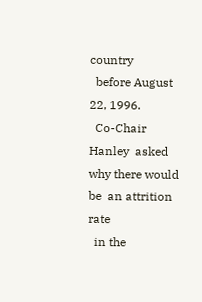country
  before August 22, 1996.
  Co-Chair Hanley  asked why there would be  an attrition rate
  in the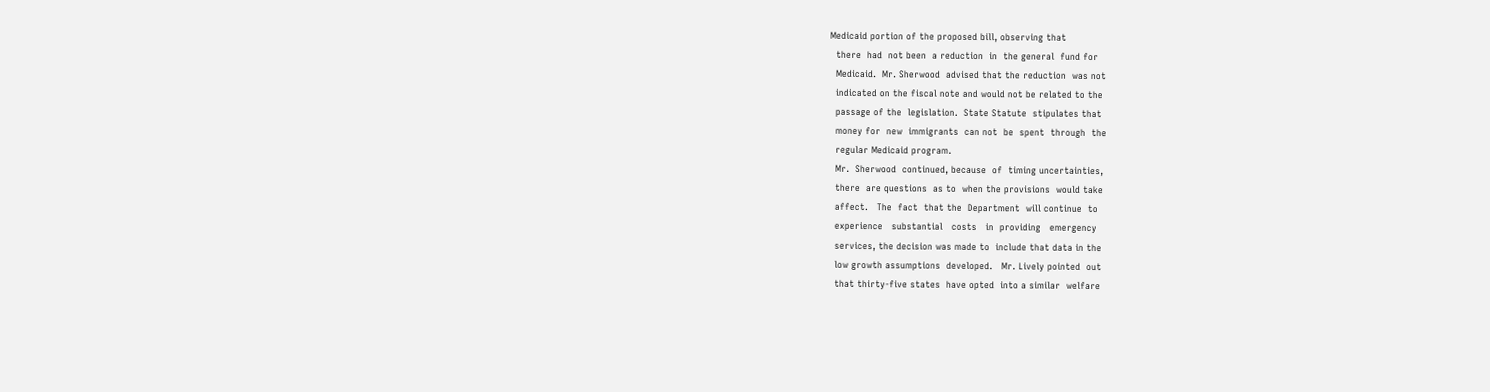Medicaid portion of the proposed bill, observing that
  there  had  not been  a reduction  in  the general  fund for
  Medicaid.  Mr. Sherwood  advised that the reduction  was not
  indicated on the fiscal note and would not be related to the
  passage of the  legislation.  State Statute  stipulates that
  money for  new  immigrants  can not  be  spent  through  the
  regular Medicaid program.
  Mr.  Sherwood  continued, because  of  timing uncertainties,
  there  are questions  as to  when the provisions  would take
  affect.   The  fact  that the  Department  will continue  to
  experience   substantial   costs   in  providing   emergency
  services, the decision was made to  include that data in the
  low growth assumptions  developed.   Mr. Lively pointed  out
  that thirty-five states  have opted  into a similar  welfare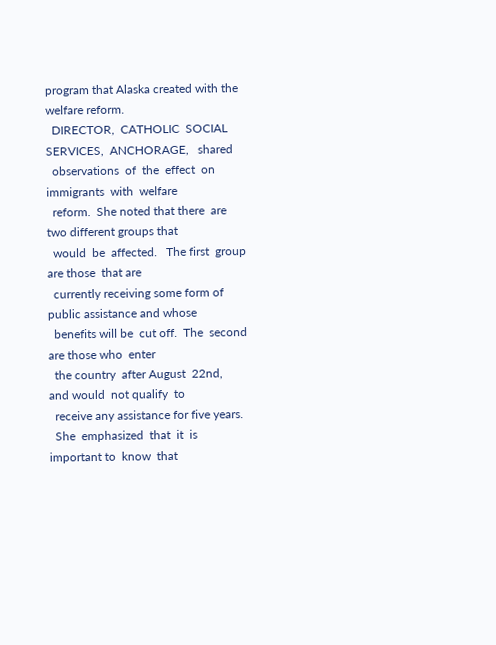program that Alaska created with the welfare reform.
  DIRECTOR,  CATHOLIC  SOCIAL   SERVICES,  ANCHORAGE,   shared
  observations  of  the  effect  on  immigrants  with  welfare
  reform.  She noted that there  are two different groups that
  would  be  affected.   The first  group  are those  that are
  currently receiving some form of public assistance and whose
  benefits will be  cut off.  The  second are those who  enter
  the country  after August  22nd,  and would  not qualify  to
  receive any assistance for five years.
  She  emphasized  that  it  is  important to  know  that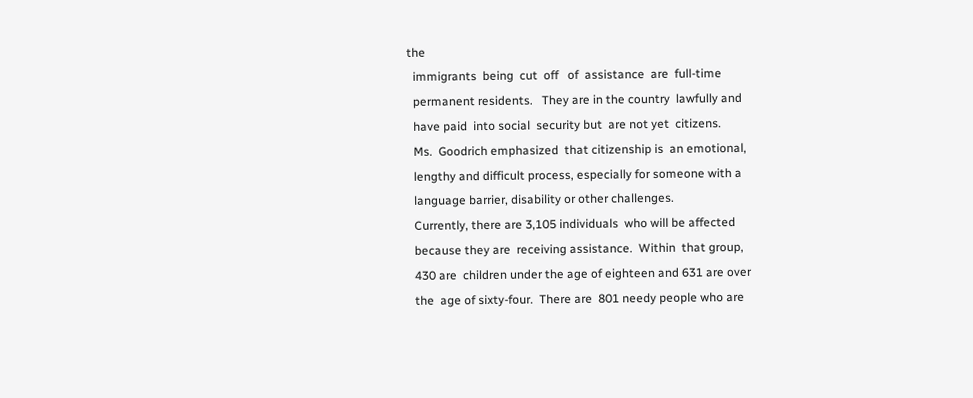the
  immigrants  being  cut  off   of  assistance  are  full-time
  permanent residents.   They are in the country  lawfully and
  have paid  into social  security but  are not yet  citizens.
  Ms.  Goodrich emphasized  that citizenship is  an emotional,
  lengthy and difficult process, especially for someone with a
  language barrier, disability or other challenges.
  Currently, there are 3,105 individuals  who will be affected
  because they are  receiving assistance.  Within  that group,
  430 are  children under the age of eighteen and 631 are over
  the  age of sixty-four.  There are  801 needy people who are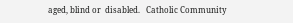aged, blind or  disabled.   Catholic Community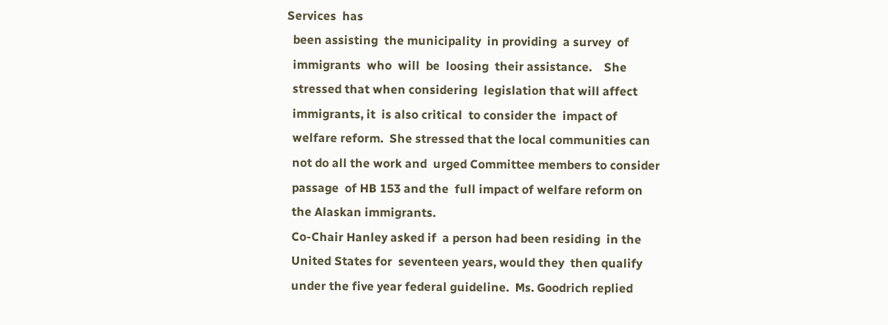Services  has
  been assisting  the municipality  in providing  a survey  of
  immigrants  who  will  be  loosing  their assistance.    She
  stressed that when considering  legislation that will affect
  immigrants, it  is also critical  to consider the  impact of
  welfare reform.  She stressed that the local communities can
  not do all the work and  urged Committee members to consider
  passage  of HB 153 and the  full impact of welfare reform on
  the Alaskan immigrants.
  Co-Chair Hanley asked if  a person had been residing  in the
  United States for  seventeen years, would they  then qualify
  under the five year federal guideline.  Ms. Goodrich replied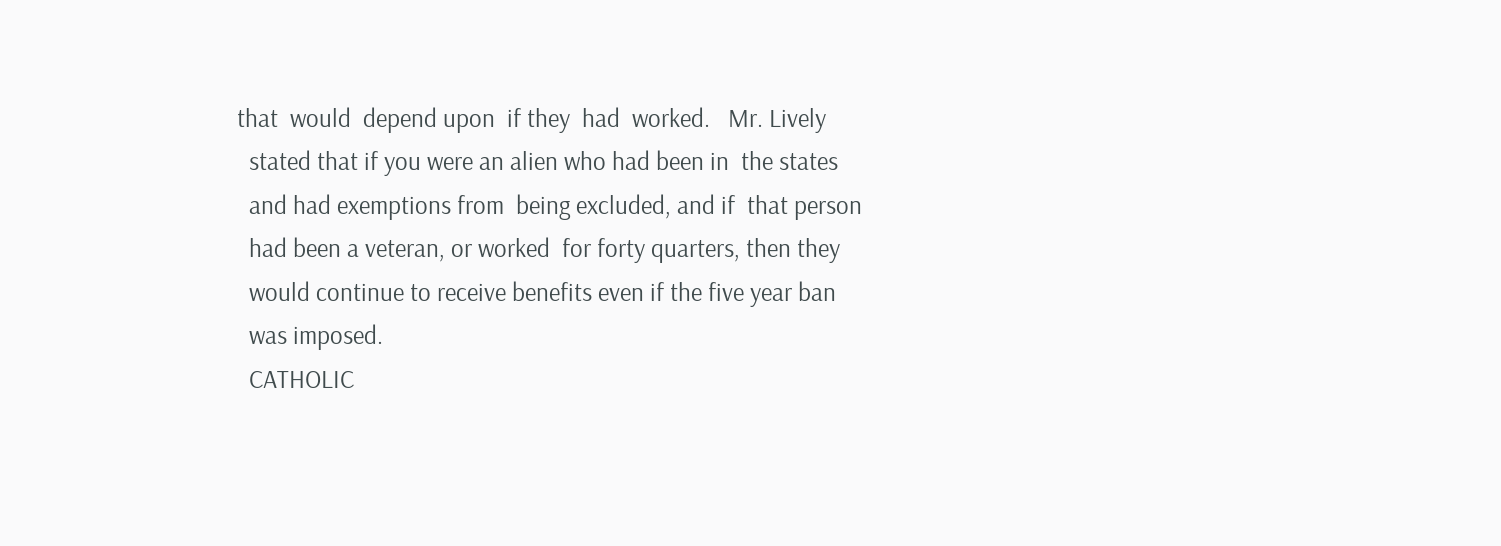that  would  depend upon  if they  had  worked.   Mr. Lively
  stated that if you were an alien who had been in  the states
  and had exemptions from  being excluded, and if  that person
  had been a veteran, or worked  for forty quarters, then they
  would continue to receive benefits even if the five year ban
  was imposed.
  CATHOLIC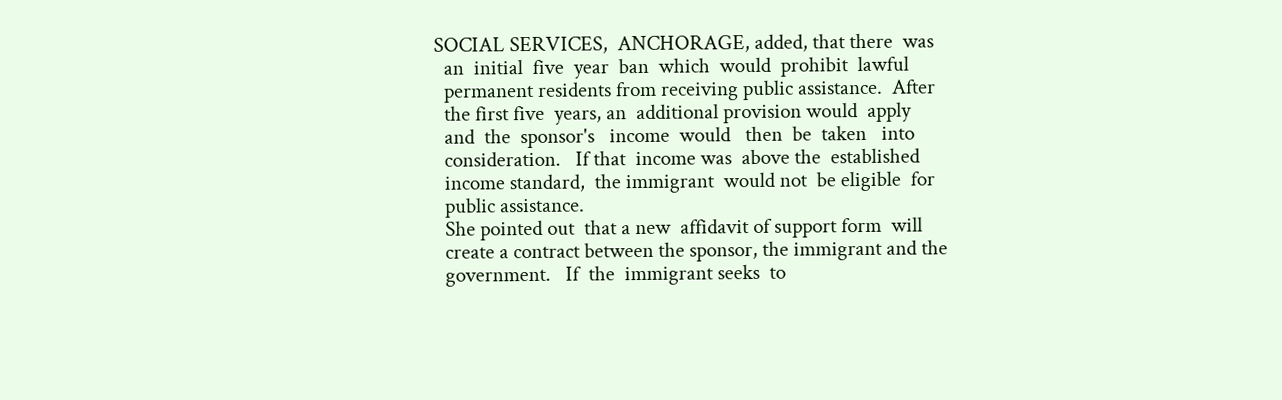SOCIAL SERVICES,  ANCHORAGE, added, that there  was
  an  initial  five  year  ban  which  would  prohibit  lawful
  permanent residents from receiving public assistance.  After
  the first five  years, an  additional provision would  apply
  and  the  sponsor's   income  would   then  be  taken   into
  consideration.   If that  income was  above the  established
  income standard,  the immigrant  would not  be eligible  for
  public assistance.
  She pointed out  that a new  affidavit of support form  will
  create a contract between the sponsor, the immigrant and the
  government.   If  the  immigrant seeks  to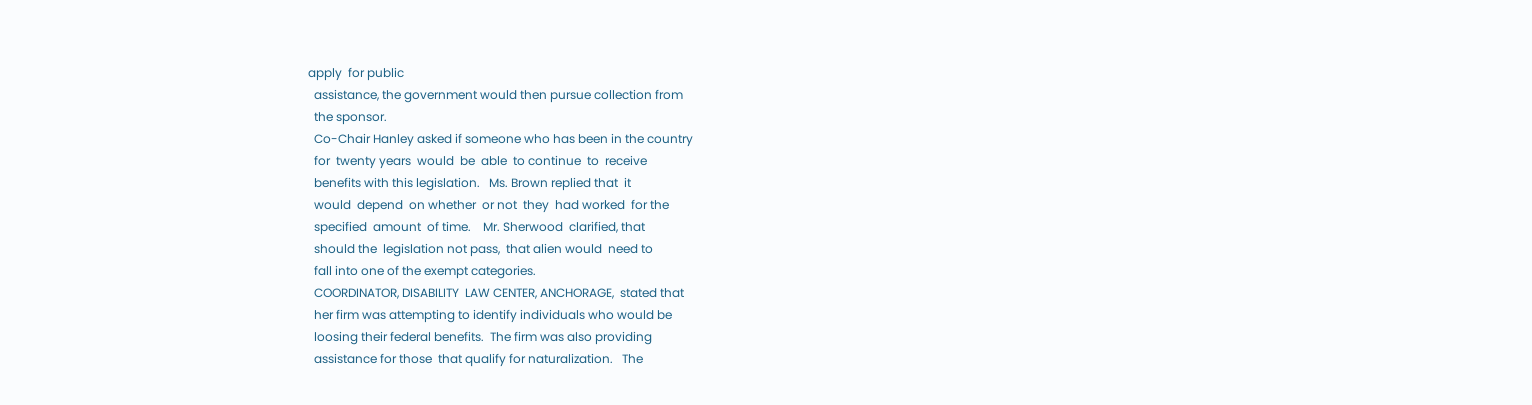apply  for public
  assistance, the government would then pursue collection from
  the sponsor.
  Co-Chair Hanley asked if someone who has been in the country
  for  twenty years  would  be  able  to continue  to  receive
  benefits with this legislation.   Ms. Brown replied that  it
  would  depend  on whether  or not  they  had worked  for the
  specified  amount  of time.    Mr. Sherwood  clarified, that
  should the  legislation not pass,  that alien would  need to
  fall into one of the exempt categories.
  COORDINATOR, DISABILITY  LAW CENTER, ANCHORAGE,  stated that
  her firm was attempting to identify individuals who would be
  loosing their federal benefits.  The firm was also providing
  assistance for those  that qualify for naturalization.   The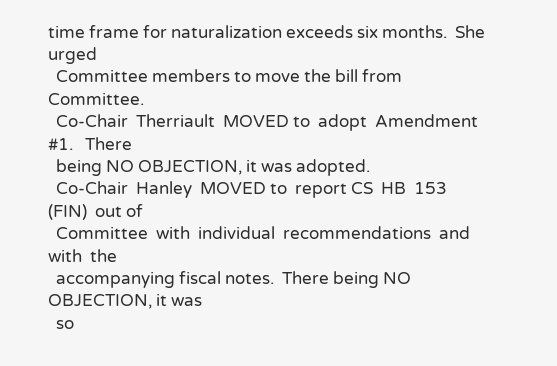time frame for naturalization exceeds six months.  She urged
  Committee members to move the bill from Committee.
  Co-Chair  Therriault  MOVED to  adopt  Amendment #1.   There
  being NO OBJECTION, it was adopted.
  Co-Chair  Hanley  MOVED to  report CS  HB  153 (FIN)  out of
  Committee  with  individual  recommendations  and  with  the
  accompanying fiscal notes.  There being NO OBJECTION, it was
  so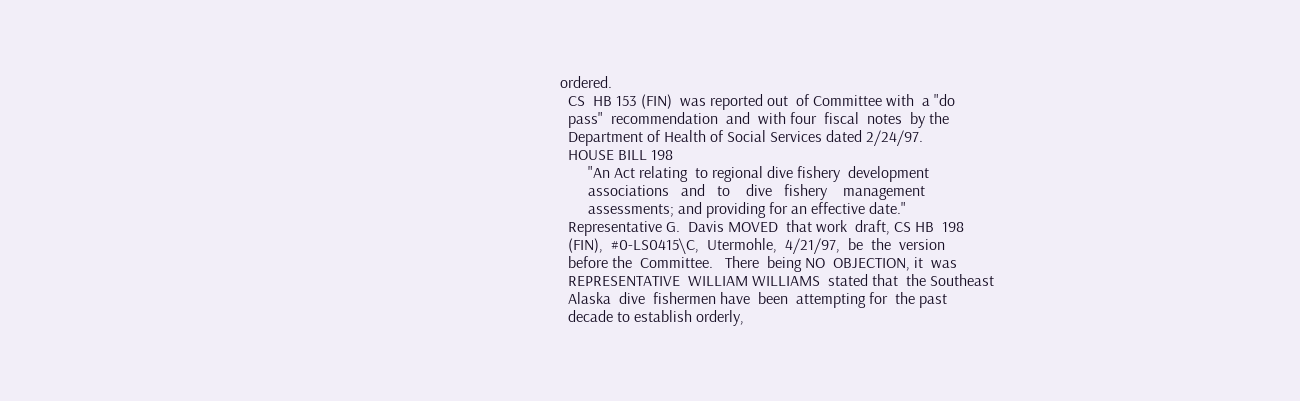ordered.
  CS  HB 153 (FIN)  was reported out  of Committee with  a "do
  pass"  recommendation  and  with four  fiscal  notes  by the
  Department of Health of Social Services dated 2/24/97.
  HOUSE BILL 198
       "An Act relating  to regional dive fishery  development
       associations   and   to    dive   fishery    management
       assessments; and providing for an effective date."
  Representative G.  Davis MOVED  that work  draft, CS HB  198
  (FIN),  #0-LS0415\C,  Utermohle,  4/21/97,  be  the  version
  before the  Committee.   There  being NO  OBJECTION, it  was
  REPRESENTATIVE  WILLIAM WILLIAMS  stated that  the Southeast
  Alaska  dive  fishermen have  been  attempting for  the past
  decade to establish orderly,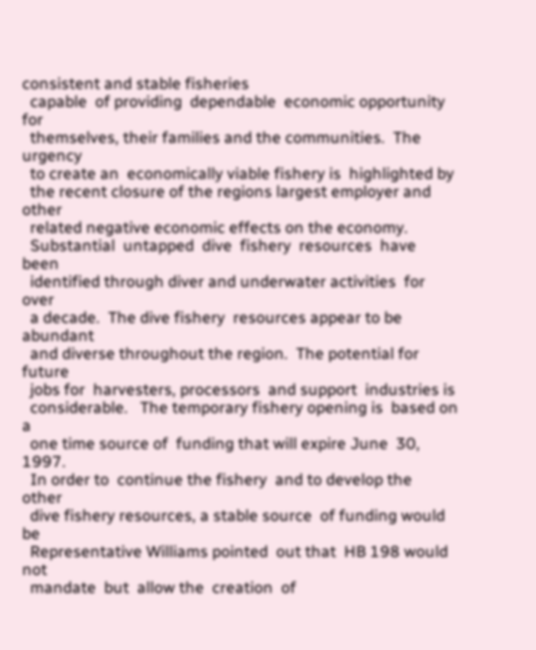consistent and stable fisheries
  capable  of providing  dependable  economic opportunity  for
  themselves, their families and the communities.  The urgency
  to create an  economically viable fishery is  highlighted by
  the recent closure of the regions largest employer and other
  related negative economic effects on the economy.
  Substantial  untapped  dive  fishery  resources  have   been
  identified through diver and underwater activities  for over
  a decade.  The dive fishery  resources appear to be abundant
  and diverse throughout the region.  The potential for future
  jobs for  harvesters, processors  and support  industries is
  considerable.   The temporary fishery opening is  based on a
  one time source of  funding that will expire June  30, 1997.
  In order to  continue the fishery  and to develop the  other
  dive fishery resources, a stable source  of funding would be
  Representative Williams pointed  out that  HB 198 would  not
  mandate  but  allow the  creation  of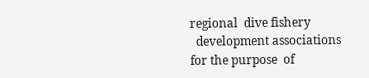regional  dive fishery
  development associations for the purpose  of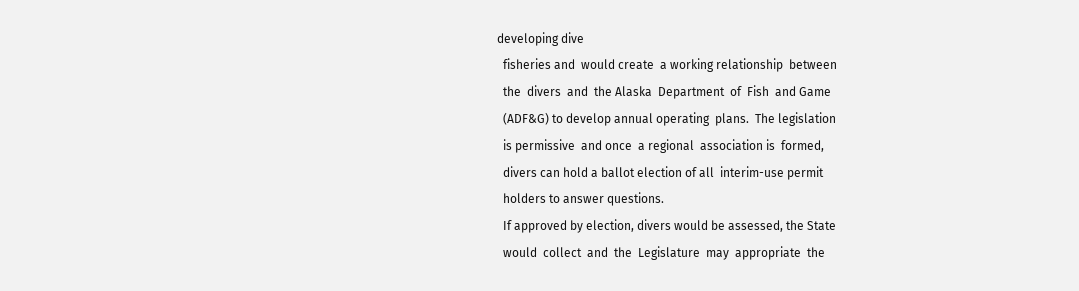developing dive
  fisheries and  would create  a working relationship  between
  the  divers  and  the Alaska  Department  of  Fish  and Game
  (ADF&G) to develop annual operating  plans.  The legislation
  is permissive  and once  a regional  association is  formed,
  divers can hold a ballot election of all  interim-use permit
  holders to answer questions.
  If approved by election, divers would be assessed, the State
  would  collect  and  the  Legislature  may  appropriate  the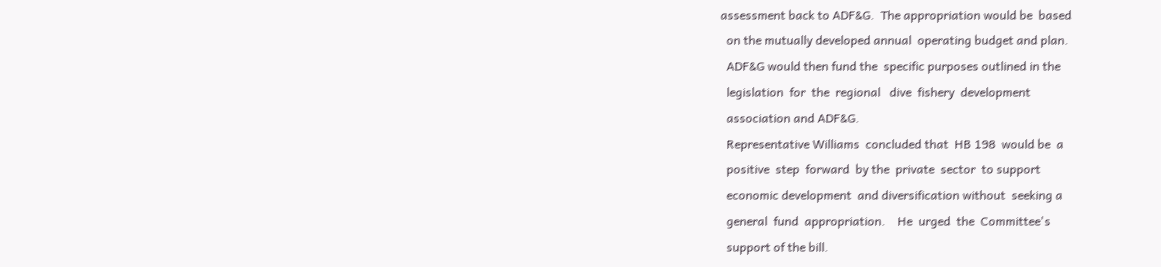assessment back to ADF&G.  The appropriation would be  based
  on the mutually developed annual  operating budget and plan.
  ADF&G would then fund the  specific purposes outlined in the
  legislation  for  the  regional   dive  fishery  development
  association and ADF&G.
  Representative Williams  concluded that  HB 198  would be  a
  positive  step  forward  by the  private  sector  to support
  economic development  and diversification without  seeking a
  general  fund  appropriation.    He  urged  the  Committee's
  support of the bill.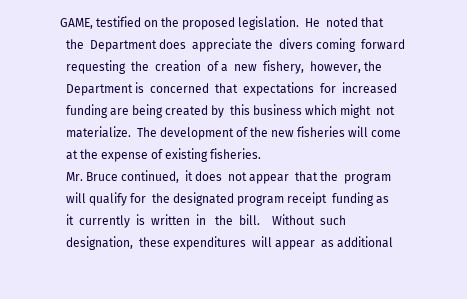GAME, testified on the proposed legislation.  He  noted that
  the  Department does  appreciate the  divers coming  forward
  requesting  the  creation  of a  new  fishery,  however, the
  Department is  concerned  that  expectations  for  increased
  funding are being created by  this business which might  not
  materialize.  The development of the new fisheries will come
  at the expense of existing fisheries.
  Mr. Bruce continued,  it does  not appear  that the  program
  will qualify for  the designated program receipt  funding as
  it  currently  is  written  in   the  bill.    Without  such
  designation,  these expenditures  will appear  as additional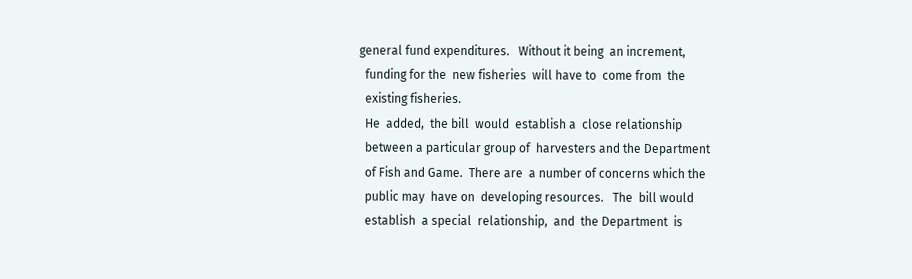general fund expenditures.   Without it being  an increment,
  funding for the  new fisheries  will have to  come from  the
  existing fisheries.
  He  added,  the bill  would  establish a  close relationship
  between a particular group of  harvesters and the Department
  of Fish and Game.  There are  a number of concerns which the
  public may  have on  developing resources.   The  bill would
  establish  a special  relationship,  and  the Department  is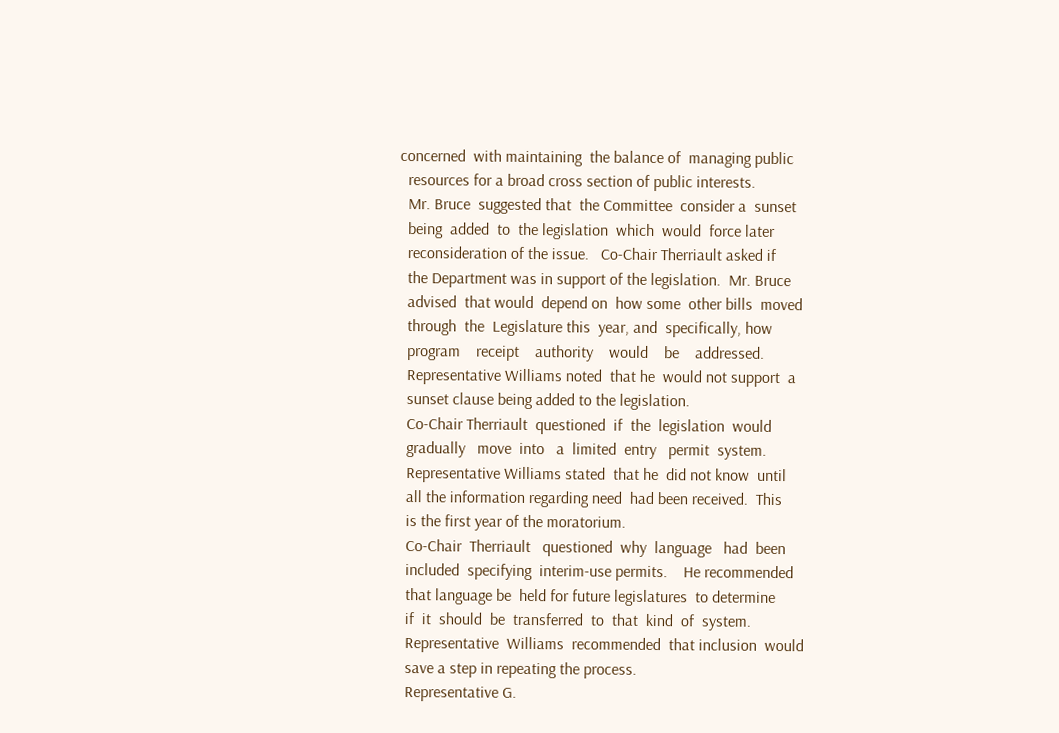concerned  with maintaining  the balance of  managing public
  resources for a broad cross section of public interests.
  Mr. Bruce  suggested that  the Committee  consider a  sunset
  being  added  to  the legislation  which  would  force later
  reconsideration of the issue.   Co-Chair Therriault asked if
  the Department was in support of the legislation.  Mr. Bruce
  advised  that would  depend on  how some  other bills  moved
  through  the  Legislature this  year, and  specifically, how
  program    receipt    authority    would    be    addressed.
  Representative Williams noted  that he  would not support  a
  sunset clause being added to the legislation.
  Co-Chair Therriault  questioned  if  the  legislation  would
  gradually   move  into   a  limited  entry   permit  system.
  Representative Williams stated  that he  did not know  until
  all the information regarding need  had been received.  This
  is the first year of the moratorium.
  Co-Chair  Therriault   questioned  why  language   had  been
  included  specifying  interim-use permits.    He recommended
  that language be  held for future legislatures  to determine
  if  it  should  be  transferred  to  that  kind  of  system.
  Representative  Williams  recommended  that inclusion  would
  save a step in repeating the process.
  Representative G.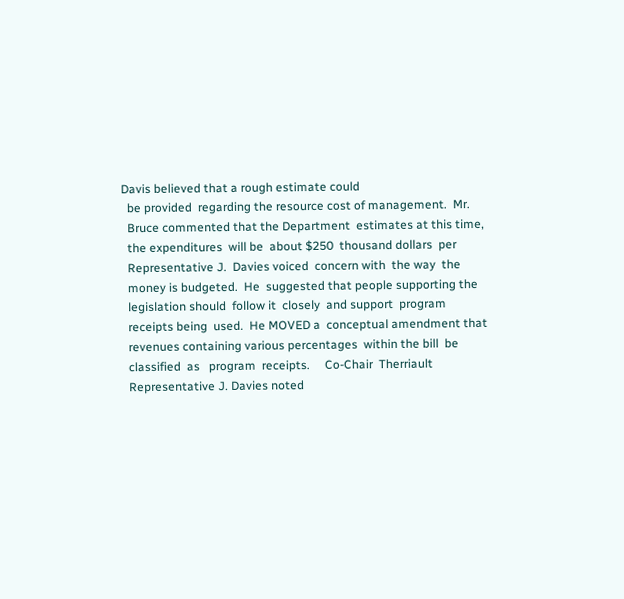Davis believed that a rough estimate could
  be provided  regarding the resource cost of management.  Mr.
  Bruce commented that the Department  estimates at this time,
  the expenditures  will be  about $250  thousand dollars  per
  Representative J.  Davies voiced  concern with  the way  the
  money is budgeted.  He  suggested that people supporting the
  legislation should  follow it  closely  and support  program
  receipts being  used.  He MOVED a  conceptual amendment that
  revenues containing various percentages  within the bill  be
  classified  as   program  receipts.     Co-Chair  Therriault
  Representative J. Davies noted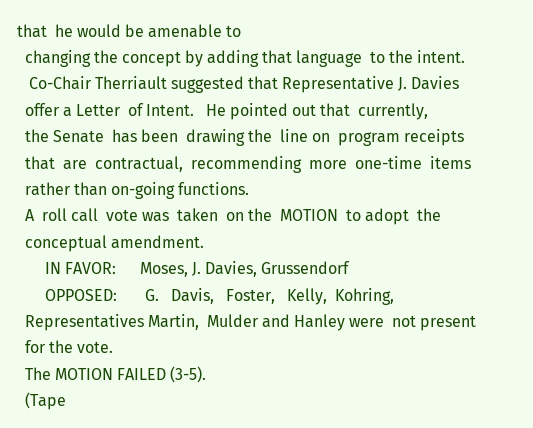that  he would be amenable to
  changing the concept by adding that language  to the intent.
   Co-Chair Therriault suggested that Representative J. Davies
  offer a Letter  of Intent.   He pointed out that  currently,
  the Senate  has been  drawing the  line on  program receipts
  that  are  contractual,  recommending  more  one-time  items
  rather than on-going functions.
  A  roll call  vote was  taken  on the  MOTION  to adopt  the
  conceptual amendment.
       IN FAVOR:      Moses, J. Davies, Grussendorf
       OPPOSED:       G.   Davis,   Foster,   Kelly,  Kohring,
  Representatives Martin,  Mulder and Hanley were  not present
  for the vote.
  The MOTION FAILED (3-5).
  (Tape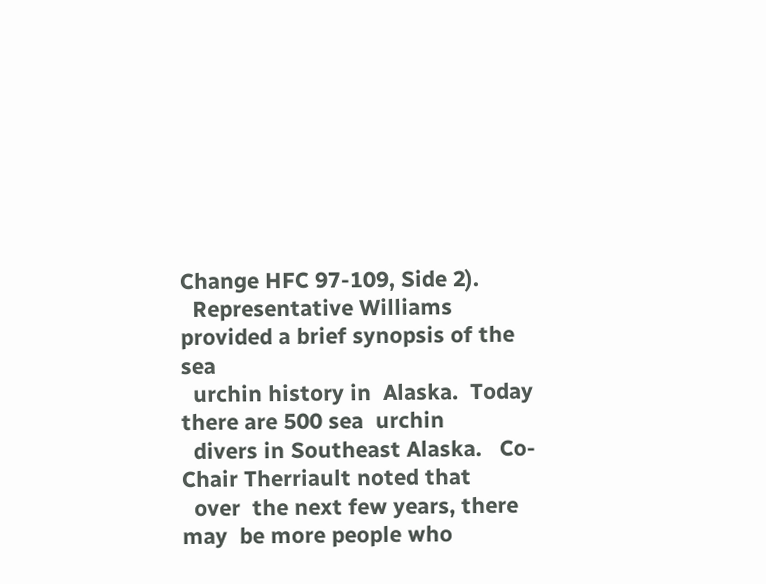Change HFC 97-109, Side 2).
  Representative Williams provided a brief synopsis of the sea
  urchin history in  Alaska.  Today  there are 500 sea  urchin
  divers in Southeast Alaska.   Co-Chair Therriault noted that
  over  the next few years, there may  be more people who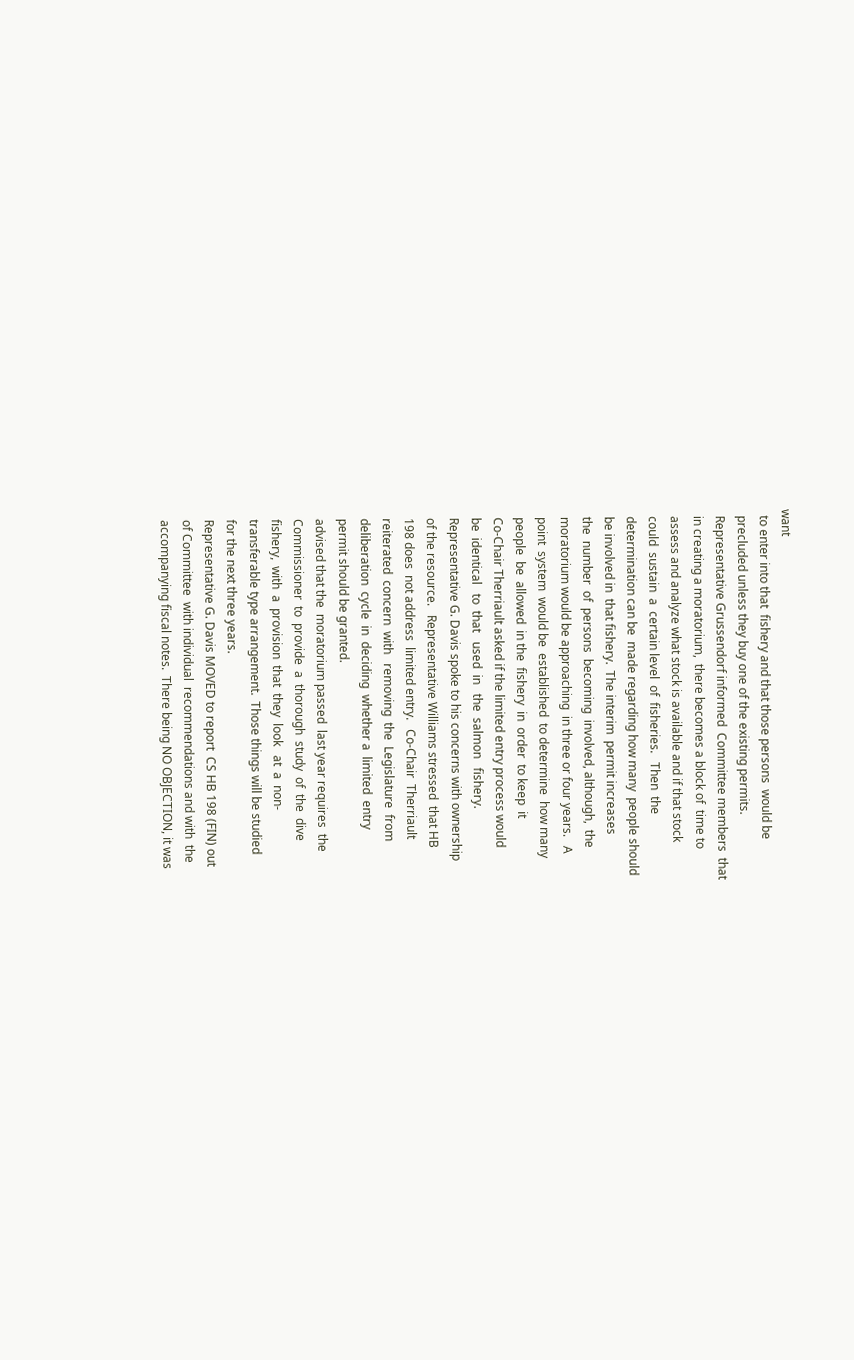want
  to enter into that  fishery and that those persons  would be
  precluded unless they buy one of the existing permits.
  Representative Grussendorf informed  Committee members  that
  in creating a moratorium,  there becomes a block of  time to
  assess and analyze what stock is available and if that stock
  could  sustain  a  certain level  of  fisheries.   Then  the
  determination can be  made regarding how many  people should
  be involved in  that fishery.  The interim  permit increases
  the  number  of  persons  becoming  involved, although,  the
  moratorium would be approaching  in three or four years.   A
  point  system  would be  established  to determine  how many
  people  be  allowed  in the  fishery  in  order  to keep  it
  Co-Chair Therriault asked if the limited entry process would
  be  identical   to  that   used  in   the  salmon   fishery.
  Representative G. Davis spoke to his concerns with ownership
  of the resource.   Representative Williams stressed  that HB
  198 does  not address  limited entry.   Co-Chair  Therriault
  reiterated  concern  with   removing  the  Legislature  from
  deliberation  cycle  in  deciding  whether a  limited  entry
  permit should be granted.
  advised that the  moratorium passed  last year requires  the
  Commissioner  to  provide  a  thorough  study  of  the  dive
  fishery,  with  a  provision  that  they  look   at  a  non-
  transferable type arrangement.  Those things will be studied
  for the next three years.
  Representative G. Davis MOVED to report  CS HB 198 (FIN) out
  of Committee  with individual  recommendations and with  the
  accompanying fiscal notes.  There being NO OBJECTION, it was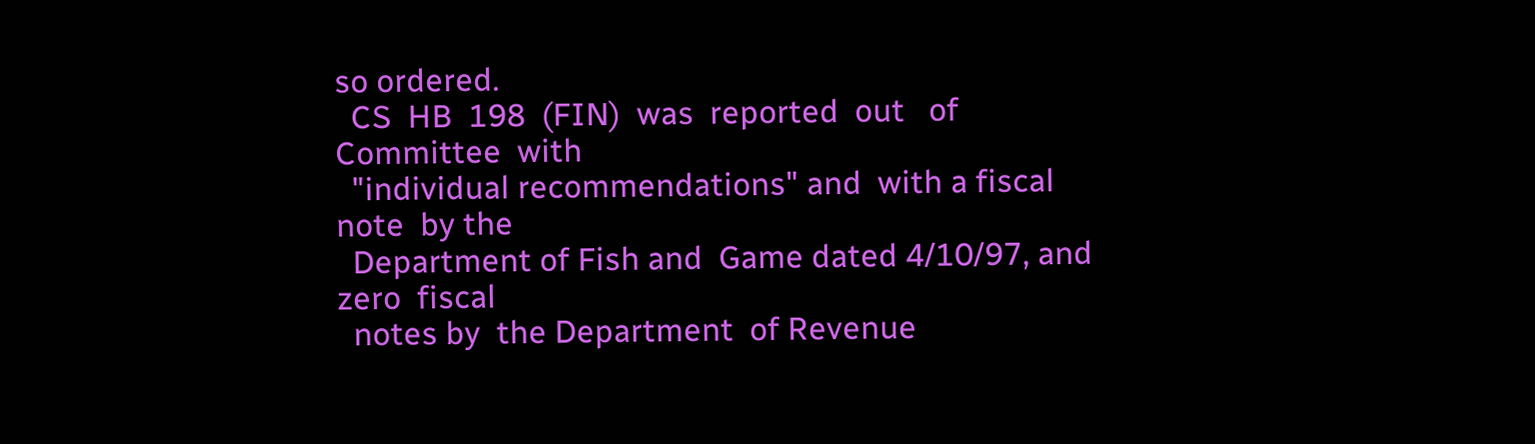so ordered.
  CS  HB  198  (FIN)  was  reported  out   of  Committee  with
  "individual recommendations" and  with a fiscal note  by the
  Department of Fish and  Game dated 4/10/97, and zero  fiscal
  notes by  the Department  of Revenue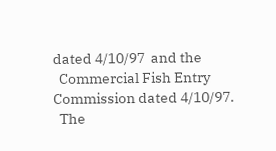dated 4/10/97  and the
  Commercial Fish Entry Commission dated 4/10/97.
  The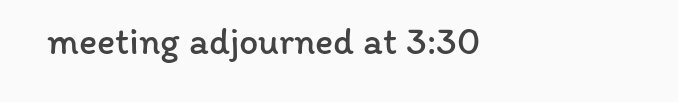meeting adjourned at 3:30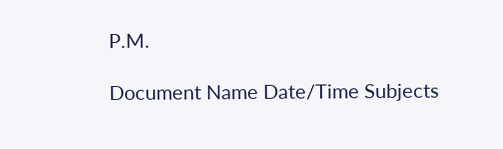P.M.

Document Name Date/Time Subjects